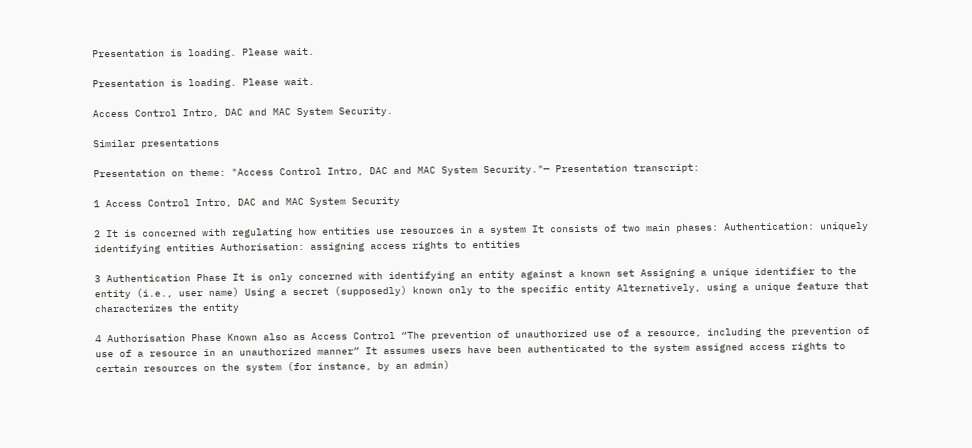Presentation is loading. Please wait.

Presentation is loading. Please wait.

Access Control Intro, DAC and MAC System Security.

Similar presentations

Presentation on theme: "Access Control Intro, DAC and MAC System Security."— Presentation transcript:

1 Access Control Intro, DAC and MAC System Security

2 It is concerned with regulating how entities use resources in a system It consists of two main phases: Authentication: uniquely identifying entities Authorisation: assigning access rights to entities

3 Authentication Phase It is only concerned with identifying an entity against a known set Assigning a unique identifier to the entity (i.e., user name) Using a secret (supposedly) known only to the specific entity Alternatively, using a unique feature that characterizes the entity

4 Authorisation Phase Known also as Access Control “The prevention of unauthorized use of a resource, including the prevention of use of a resource in an unauthorized manner” It assumes users have been authenticated to the system assigned access rights to certain resources on the system (for instance, by an admin)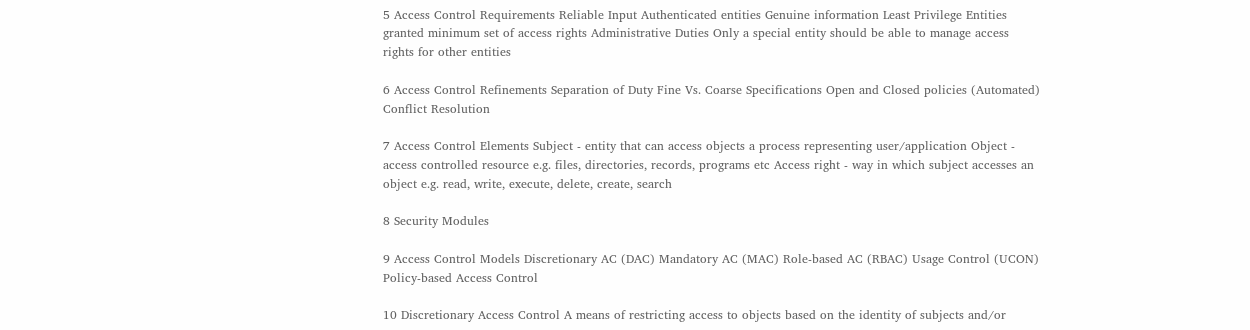5 Access Control Requirements Reliable Input Authenticated entities Genuine information Least Privilege Entities granted minimum set of access rights Administrative Duties Only a special entity should be able to manage access rights for other entities

6 Access Control Refinements Separation of Duty Fine Vs. Coarse Specifications Open and Closed policies (Automated) Conflict Resolution

7 Access Control Elements Subject - entity that can access objects a process representing user/application Object - access controlled resource e.g. files, directories, records, programs etc Access right - way in which subject accesses an object e.g. read, write, execute, delete, create, search

8 Security Modules

9 Access Control Models Discretionary AC (DAC) Mandatory AC (MAC) Role-based AC (RBAC) Usage Control (UCON) Policy-based Access Control

10 Discretionary Access Control A means of restricting access to objects based on the identity of subjects and/or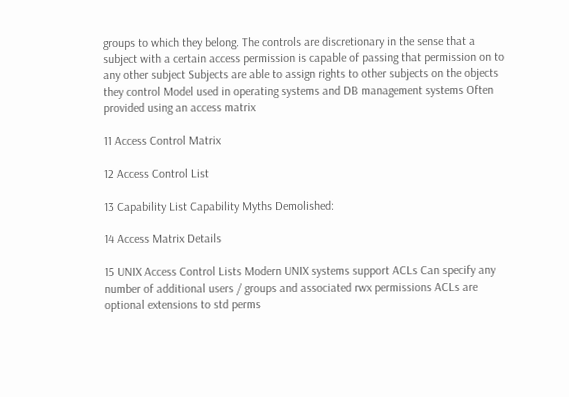groups to which they belong. The controls are discretionary in the sense that a subject with a certain access permission is capable of passing that permission on to any other subject Subjects are able to assign rights to other subjects on the objects they control Model used in operating systems and DB management systems Often provided using an access matrix

11 Access Control Matrix

12 Access Control List

13 Capability List Capability Myths Demolished:

14 Access Matrix Details

15 UNIX Access Control Lists Modern UNIX systems support ACLs Can specify any number of additional users / groups and associated rwx permissions ACLs are optional extensions to std perms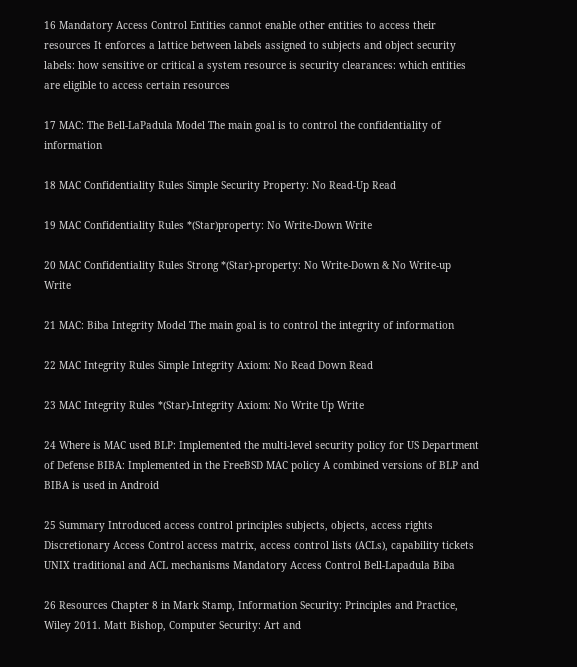16 Mandatory Access Control Entities cannot enable other entities to access their resources It enforces a lattice between labels assigned to subjects and object security labels: how sensitive or critical a system resource is security clearances: which entities are eligible to access certain resources

17 MAC: The Bell-LaPadula Model The main goal is to control the confidentiality of information

18 MAC Confidentiality Rules Simple Security Property: No Read-Up Read

19 MAC Confidentiality Rules *(Star)property: No Write-Down Write

20 MAC Confidentiality Rules Strong *(Star)-property: No Write-Down & No Write-up Write

21 MAC: Biba Integrity Model The main goal is to control the integrity of information

22 MAC Integrity Rules Simple Integrity Axiom: No Read Down Read

23 MAC Integrity Rules *(Star)-Integrity Axiom: No Write Up Write

24 Where is MAC used BLP: Implemented the multi-level security policy for US Department of Defense BIBA: Implemented in the FreeBSD MAC policy A combined versions of BLP and BIBA is used in Android

25 Summary Introduced access control principles subjects, objects, access rights Discretionary Access Control access matrix, access control lists (ACLs), capability tickets UNIX traditional and ACL mechanisms Mandatory Access Control Bell-Lapadula Biba

26 Resources Chapter 8 in Mark Stamp, Information Security: Principles and Practice, Wiley 2011. Matt Bishop, Computer Security: Art and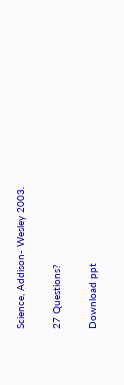Science, Addison- Wesley 2003.

27 Questions?

Download ppt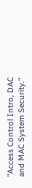"Access Control Intro, DAC and MAC System Security."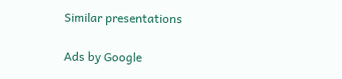Similar presentations

Ads by Google